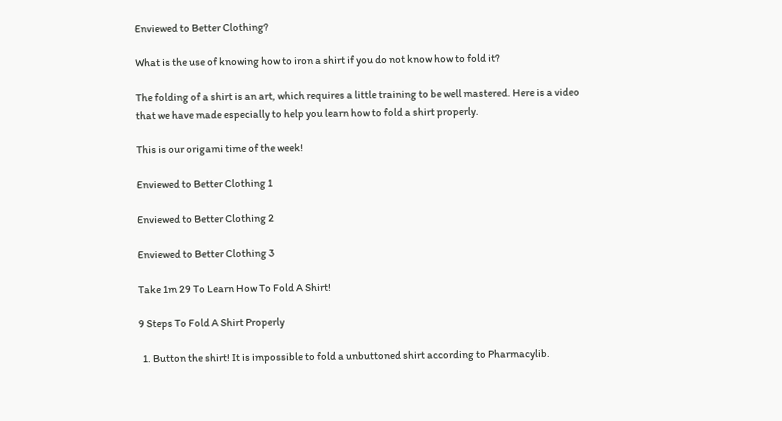Enviewed to Better Clothing?

What is the use of knowing how to iron a shirt if you do not know how to fold it?

The folding of a shirt is an art, which requires a little training to be well mastered. Here is a video that we have made especially to help you learn how to fold a shirt properly.

This is our origami time of the week!

Enviewed to Better Clothing 1

Enviewed to Better Clothing 2

Enviewed to Better Clothing 3

Take 1m 29 To Learn How To Fold A Shirt!

9 Steps To Fold A Shirt Properly

  1. Button the shirt! It is impossible to fold a unbuttoned shirt according to Pharmacylib.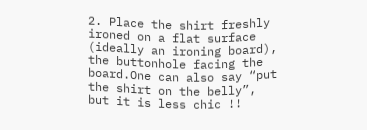2. Place the shirt freshly ironed on a flat surface (ideally an ironing board), the buttonhole facing the board.One can also say “put the shirt on the belly”, but it is less chic !!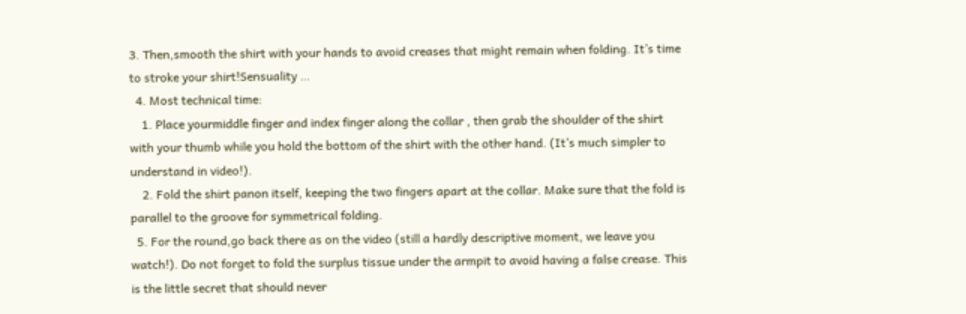3. Then,smooth the shirt with your hands to avoid creases that might remain when folding. It’s time to stroke your shirt!Sensuality …
  4. Most technical time:
    1. Place yourmiddle finger and index finger along the collar , then grab the shoulder of the shirt with your thumb while you hold the bottom of the shirt with the other hand. (It’s much simpler to understand in video!).
    2. Fold the shirt panon itself, keeping the two fingers apart at the collar. Make sure that the fold is parallel to the groove for symmetrical folding.
  5. For the round,go back there as on the video (still a hardly descriptive moment, we leave you watch!). Do not forget to fold the surplus tissue under the armpit to avoid having a false crease. This is the little secret that should never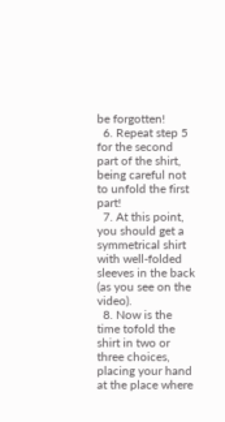be forgotten!
  6. Repeat step 5 for the second part of the shirt, being careful not to unfold the first part!
  7. At this point, you should get a symmetrical shirt with well-folded sleeves in the back (as you see on the video).
  8. Now is the time tofold the shirt in two or three choices, placing your hand at the place where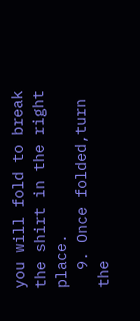you will fold to break the shirt in the right place.
  9. Once folded,turn the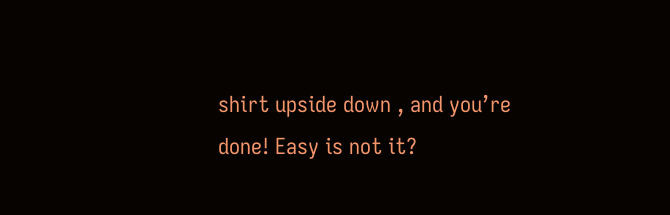shirt upside down , and you’re done! Easy is not it?